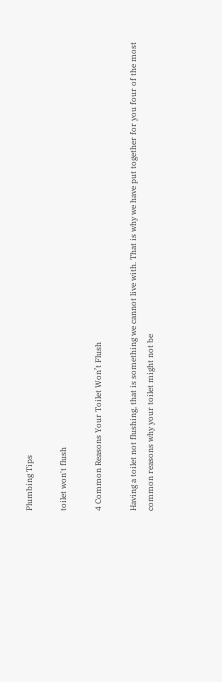Plumbing Tips

toilet won't flush

4 Common Reasons Your Toilet Won’t Flush

Having a toilet not flushing, that is something we cannot live with. That is why we have put together for you four of the most common reasons why your toilet might not be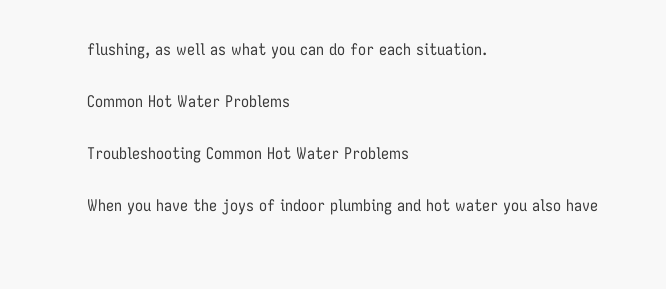flushing, as well as what you can do for each situation.

Common Hot Water Problems

Troubleshooting Common Hot Water Problems

When you have the joys of indoor plumbing and hot water you also have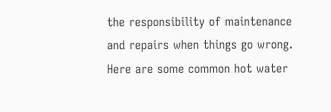the responsibility of maintenance and repairs when things go wrong. Here are some common hot water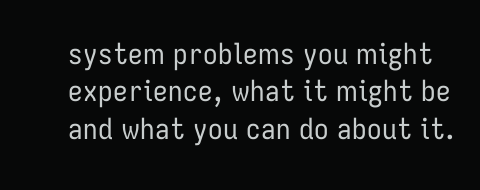system problems you might experience, what it might be and what you can do about it.